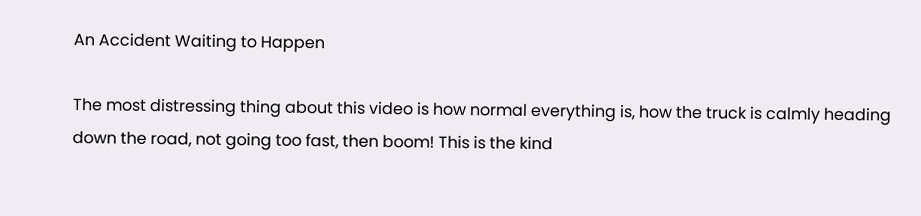An Accident Waiting to Happen

The most distressing thing about this video is how normal everything is, how the truck is calmly heading down the road, not going too fast, then boom! This is the kind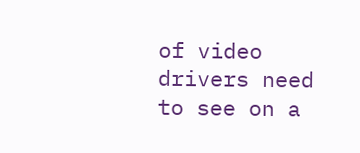of video  drivers need to see on a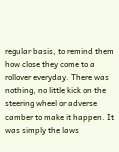regular basis, to remind them how close they come to a rollover everyday. There was nothing, no little kick on the steering wheel or adverse camber to make it happen. It was simply the laws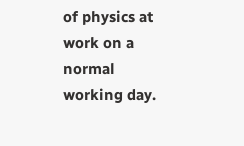of physics at work on a normal working day.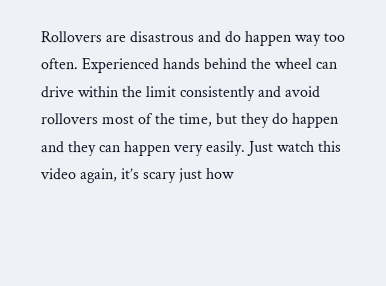Rollovers are disastrous and do happen way too often. Experienced hands behind the wheel can drive within the limit consistently and avoid rollovers most of the time, but they do happen and they can happen very easily. Just watch this video again, it’s scary just how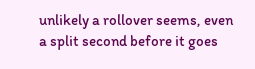unlikely a rollover seems, even a split second before it goes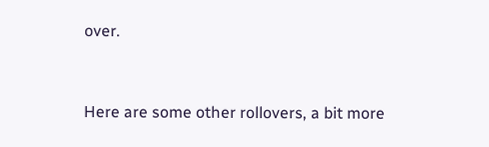over.


Here are some other rollovers, a bit more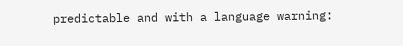predictable and with a language warning: